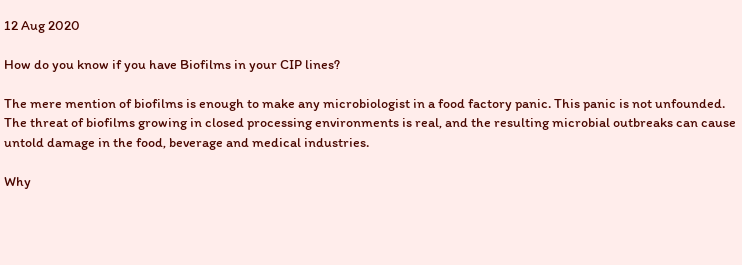12 Aug 2020

How do you know if you have Biofilms in your CIP lines?

The mere mention of biofilms is enough to make any microbiologist in a food factory panic. This panic is not unfounded. The threat of biofilms growing in closed processing environments is real, and the resulting microbial outbreaks can cause untold damage in the food, beverage and medical industries.

Why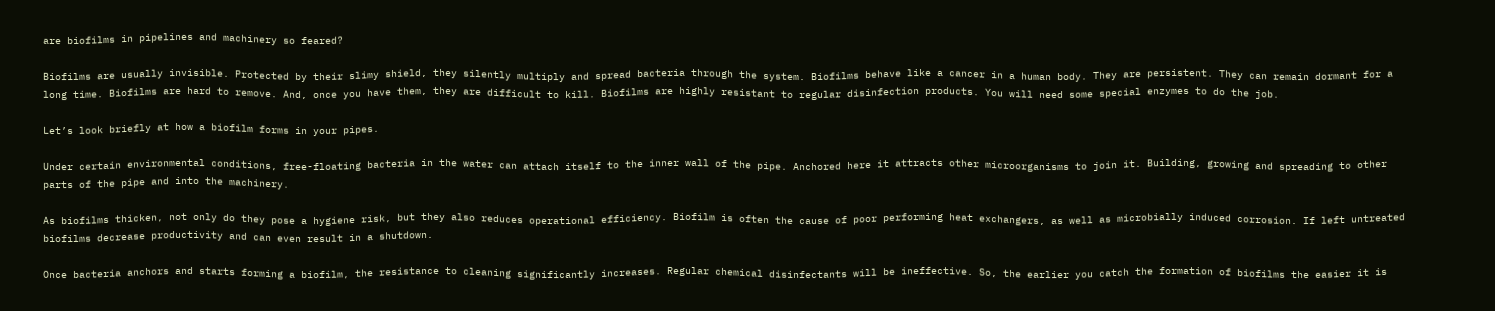are biofilms in pipelines and machinery so feared?

Biofilms are usually invisible. Protected by their slimy shield, they silently multiply and spread bacteria through the system. Biofilms behave like a cancer in a human body. They are persistent. They can remain dormant for a long time. Biofilms are hard to remove. And, once you have them, they are difficult to kill. Biofilms are highly resistant to regular disinfection products. You will need some special enzymes to do the job.

Let’s look briefly at how a biofilm forms in your pipes.

Under certain environmental conditions, free-floating bacteria in the water can attach itself to the inner wall of the pipe. Anchored here it attracts other microorganisms to join it. Building, growing and spreading to other parts of the pipe and into the machinery.

As biofilms thicken, not only do they pose a hygiene risk, but they also reduces operational efficiency. Biofilm is often the cause of poor performing heat exchangers, as well as microbially induced corrosion. If left untreated biofilms decrease productivity and can even result in a shutdown.

Once bacteria anchors and starts forming a biofilm, the resistance to cleaning significantly increases. Regular chemical disinfectants will be ineffective. So, the earlier you catch the formation of biofilms the easier it is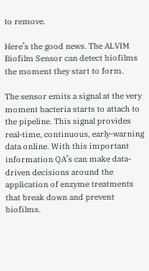to remove.

Here’s the good news. The ALVIM Biofilm Sensor can detect biofilms the moment they start to form.

The sensor emits a signal at the very moment bacteria starts to attach to the pipeline. This signal provides real-time, continuous, early-warning data online. With this important information QA’s can make data-driven decisions around the application of enzyme treatments that break down and prevent biofilms.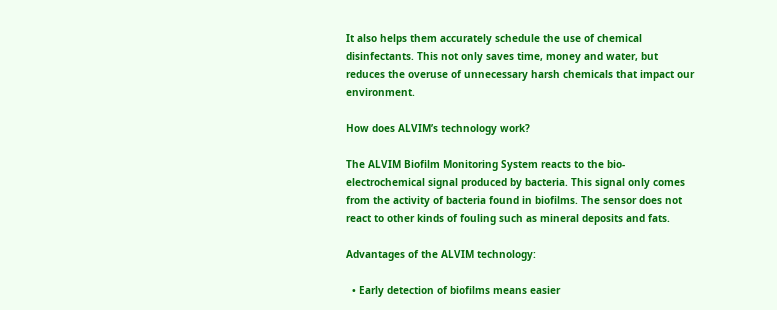It also helps them accurately schedule the use of chemical disinfectants. This not only saves time, money and water, but reduces the overuse of unnecessary harsh chemicals that impact our environment.

How does ALVIM’s technology work?

The ALVIM Biofilm Monitoring System reacts to the bio-electrochemical signal produced by bacteria. This signal only comes from the activity of bacteria found in biofilms. The sensor does not react to other kinds of fouling such as mineral deposits and fats.

Advantages of the ALVIM technology:

  • Early detection of biofilms means easier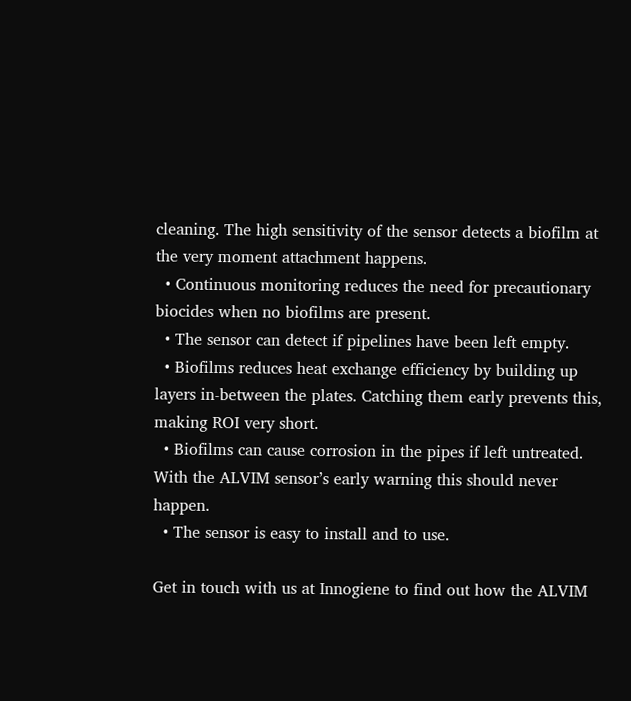cleaning. The high sensitivity of the sensor detects a biofilm at the very moment attachment happens.
  • Continuous monitoring reduces the need for precautionary biocides when no biofilms are present.
  • The sensor can detect if pipelines have been left empty.
  • Biofilms reduces heat exchange efficiency by building up layers in-between the plates. Catching them early prevents this, making ROI very short.
  • Biofilms can cause corrosion in the pipes if left untreated. With the ALVIM sensor’s early warning this should never happen.
  • The sensor is easy to install and to use.

Get in touch with us at Innogiene to find out how the ALVIM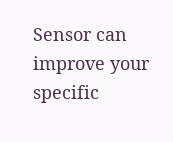Sensor can improve your specific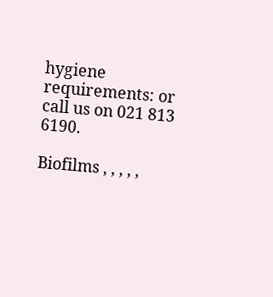hygiene requirements: or call us on 021 813 6190.

Biofilms , , , , ,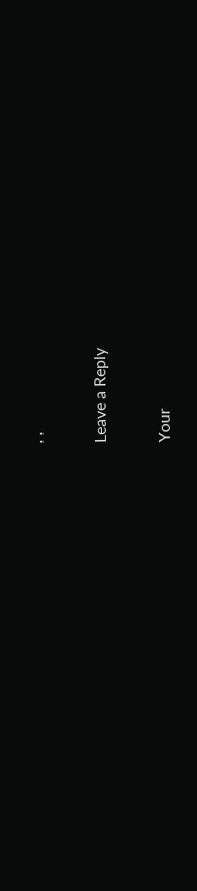, ,

Leave a Reply

Your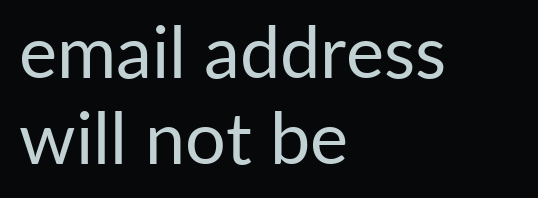email address will not be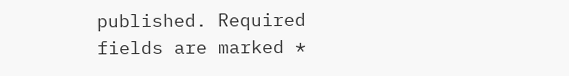published. Required fields are marked *